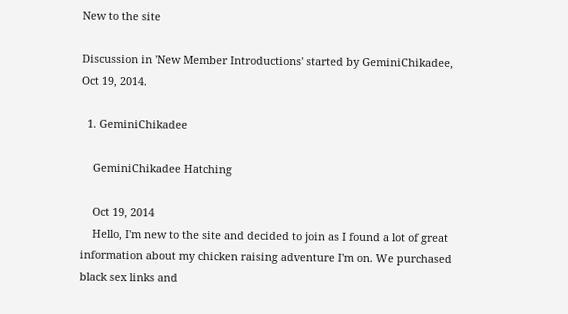New to the site

Discussion in 'New Member Introductions' started by GeminiChikadee, Oct 19, 2014.

  1. GeminiChikadee

    GeminiChikadee Hatching

    Oct 19, 2014
    Hello, I'm new to the site and decided to join as I found a lot of great information about my chicken raising adventure I'm on. We purchased black sex links and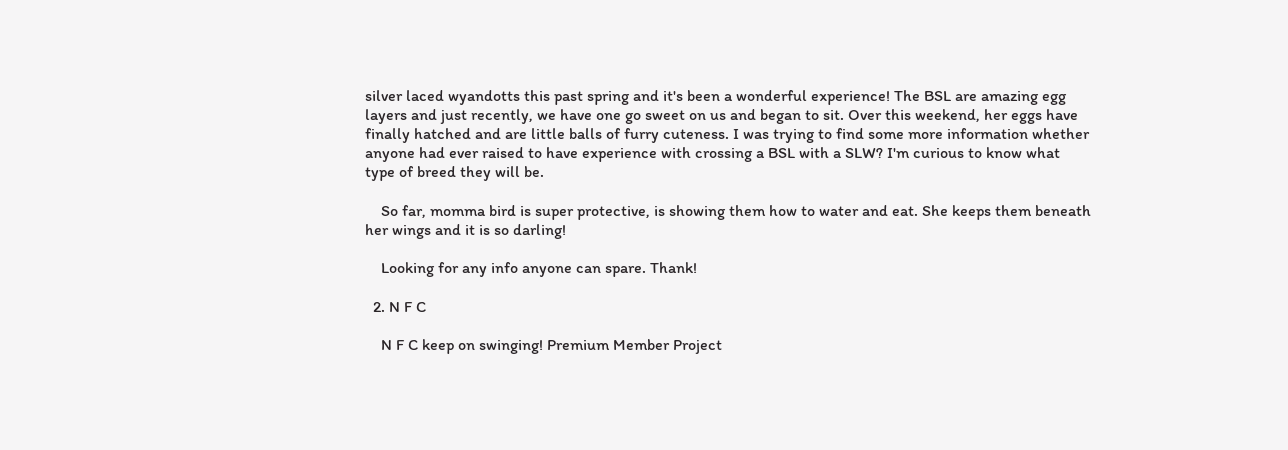silver laced wyandotts this past spring and it's been a wonderful experience! The BSL are amazing egg layers and just recently, we have one go sweet on us and began to sit. Over this weekend, her eggs have finally hatched and are little balls of furry cuteness. I was trying to find some more information whether anyone had ever raised to have experience with crossing a BSL with a SLW? I'm curious to know what type of breed they will be.

    So far, momma bird is super protective, is showing them how to water and eat. She keeps them beneath her wings and it is so darling!

    Looking for any info anyone can spare. Thank!

  2. N F C

    N F C keep on swinging! Premium Member Project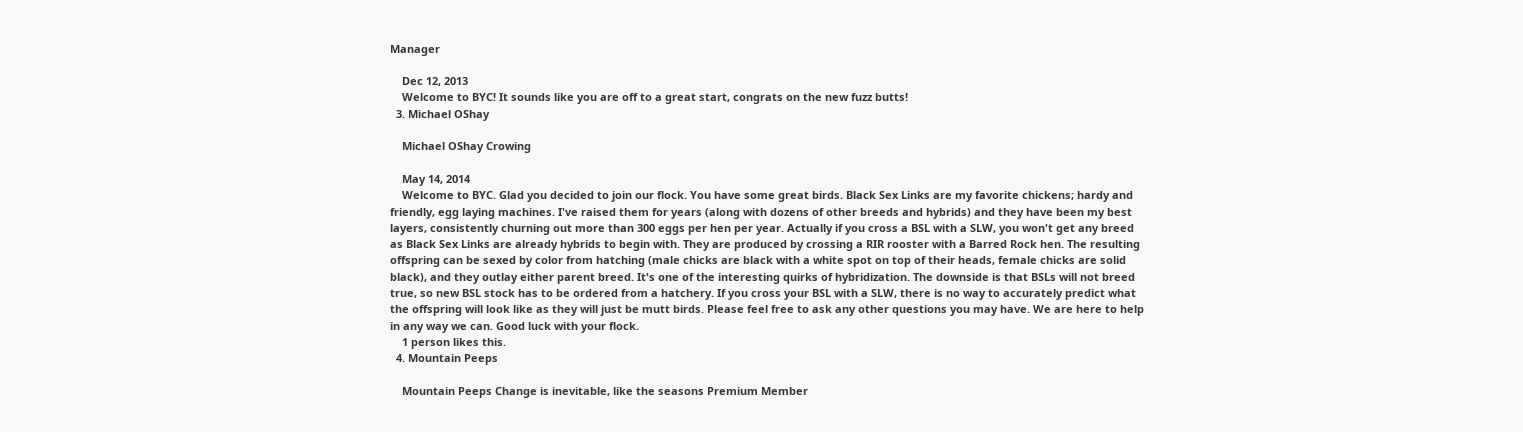Manager

    Dec 12, 2013
    Welcome to BYC! It sounds like you are off to a great start, congrats on the new fuzz butts!
  3. Michael OShay

    Michael OShay Crowing

    May 14, 2014
    Welcome to BYC. Glad you decided to join our flock. You have some great birds. Black Sex Links are my favorite chickens; hardy and friendly, egg laying machines. I've raised them for years (along with dozens of other breeds and hybrids) and they have been my best layers, consistently churning out more than 300 eggs per hen per year. Actually if you cross a BSL with a SLW, you won't get any breed as Black Sex Links are already hybrids to begin with. They are produced by crossing a RIR rooster with a Barred Rock hen. The resulting offspring can be sexed by color from hatching (male chicks are black with a white spot on top of their heads, female chicks are solid black), and they outlay either parent breed. It's one of the interesting quirks of hybridization. The downside is that BSLs will not breed true, so new BSL stock has to be ordered from a hatchery. If you cross your BSL with a SLW, there is no way to accurately predict what the offspring will look like as they will just be mutt birds. Please feel free to ask any other questions you may have. We are here to help in any way we can. Good luck with your flock.
    1 person likes this.
  4. Mountain Peeps

    Mountain Peeps Change is inevitable, like the seasons Premium Member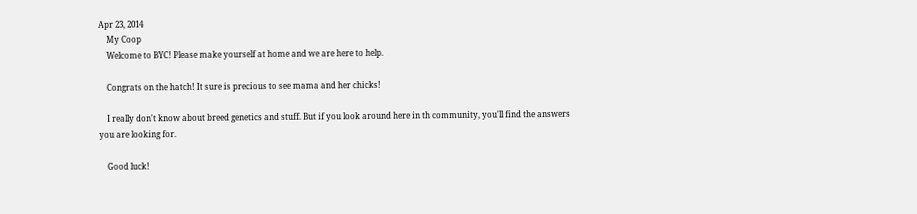Apr 23, 2014
    My Coop
    Welcome to BYC! Please make yourself at home and we are here to help.

    Congrats on the hatch! It sure is precious to see mama and her chicks!

    I really don't know about breed genetics and stuff. But if you look around here in th community, you'll find the answers you are looking for.

    Good luck!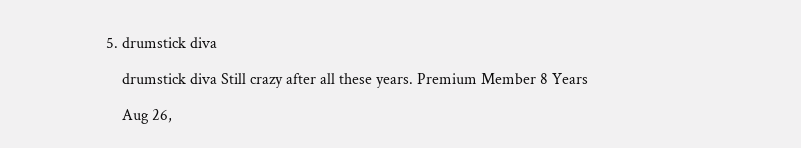5. drumstick diva

    drumstick diva Still crazy after all these years. Premium Member 8 Years

    Aug 26,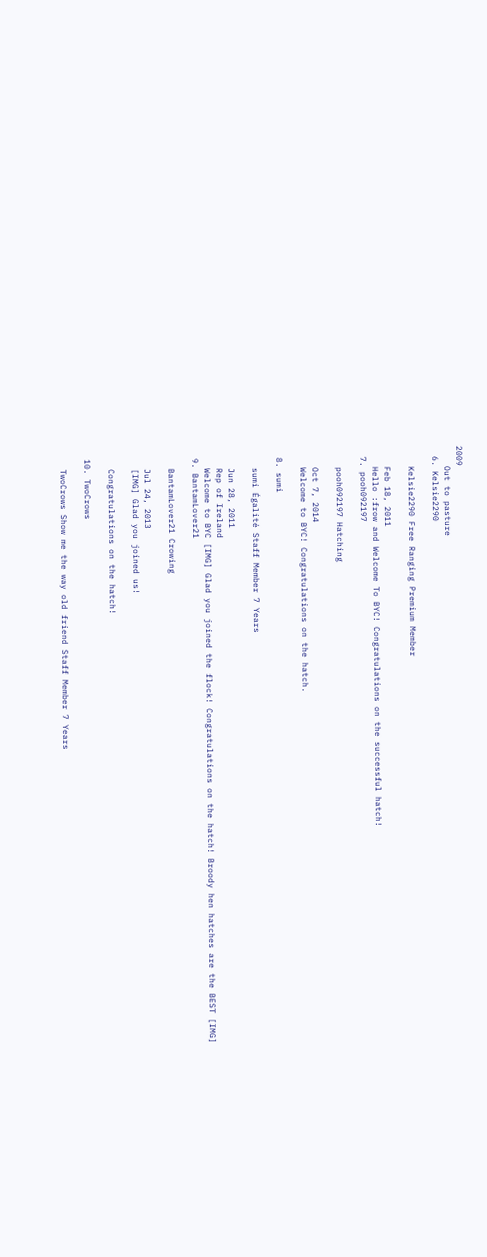2009
    Out to pasture
  6. Kelsie2290

    Kelsie2290 Free Ranging Premium Member

    Feb 18, 2011
    Hello :frow and Welcome To BYC! Congratulations on the successful hatch!
  7. pooh092197

    pooh092197 Hatching

    Oct 7, 2014
    Welcome to BYC! Congratulations on the hatch.

  8. sumi

    sumi Égalité Staff Member 7 Years

    Jun 28, 2011
    Rep of Ireland
    Welcome to BYC [IMG] Glad you joined the flock! Congratulations on the hatch! Broody hen hatches are the BEST [IMG]
  9. BantamLover21

    BantamLover21 Crowing

    Jul 24, 2013
    [IMG] Glad you joined us!

    Congratulations on the hatch!

  10. TwoCrows

    TwoCrows Show me the way old friend Staff Member 7 Years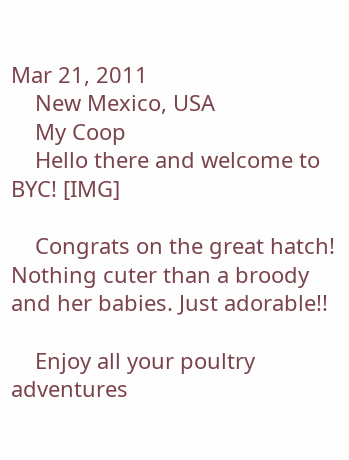Mar 21, 2011
    New Mexico, USA
    My Coop
    Hello there and welcome to BYC! [IMG]

    Congrats on the great hatch! Nothing cuter than a broody and her babies. Just adorable!!

    Enjoy all your poultry adventures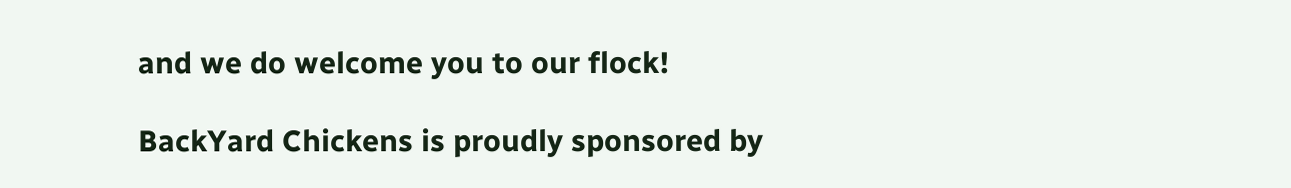and we do welcome you to our flock!

BackYard Chickens is proudly sponsored by